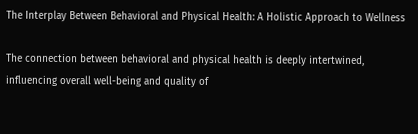The Interplay Between Behavioral and Physical Health: A Holistic Approach to Wellness

The connection between behavioral and physical health is deeply intertwined, influencing overall well-being and quality of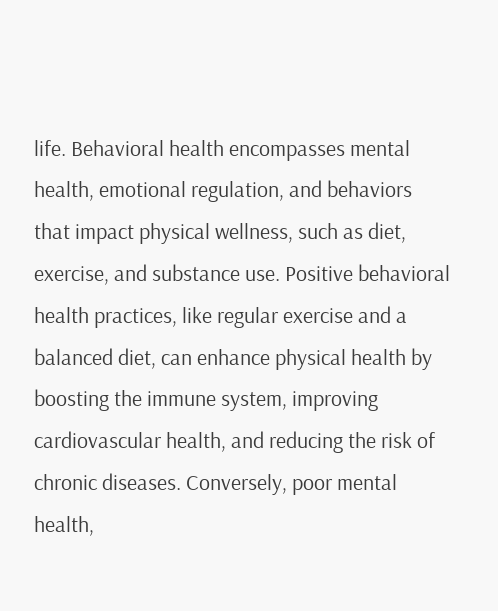life. Behavioral health encompasses mental health, emotional regulation, and behaviors that impact physical wellness, such as diet, exercise, and substance use. Positive behavioral health practices, like regular exercise and a balanced diet, can enhance physical health by boosting the immune system, improving cardiovascular health, and reducing the risk of chronic diseases. Conversely, poor mental health,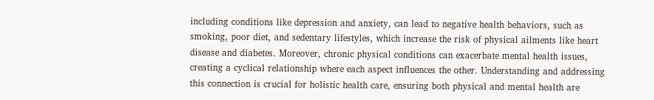including conditions like depression and anxiety, can lead to negative health behaviors, such as smoking, poor diet, and sedentary lifestyles, which increase the risk of physical ailments like heart disease and diabetes. Moreover, chronic physical conditions can exacerbate mental health issues, creating a cyclical relationship where each aspect influences the other. Understanding and addressing this connection is crucial for holistic health care, ensuring both physical and mental health are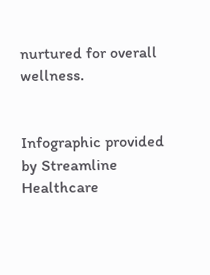nurtured for overall wellness.


Infographic provided by Streamline Healthcare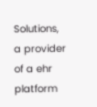Solutions, a provider of a ehr platform